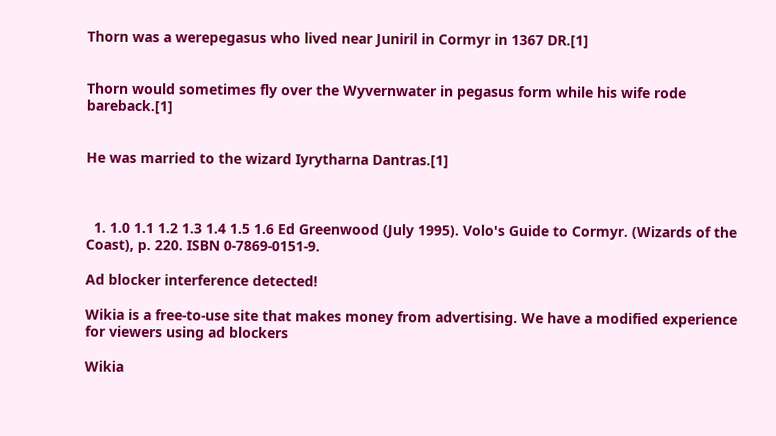Thorn was a werepegasus who lived near Juniril in Cormyr in 1367 DR.[1]


Thorn would sometimes fly over the Wyvernwater in pegasus form while his wife rode bareback.[1]


He was married to the wizard Iyrytharna Dantras.[1]



  1. 1.0 1.1 1.2 1.3 1.4 1.5 1.6 Ed Greenwood (July 1995). Volo's Guide to Cormyr. (Wizards of the Coast), p. 220. ISBN 0-7869-0151-9.

Ad blocker interference detected!

Wikia is a free-to-use site that makes money from advertising. We have a modified experience for viewers using ad blockers

Wikia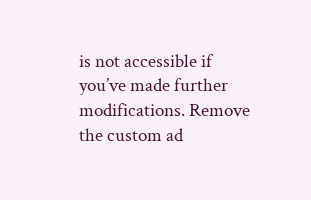is not accessible if you’ve made further modifications. Remove the custom ad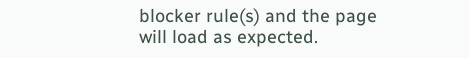blocker rule(s) and the page will load as expected.